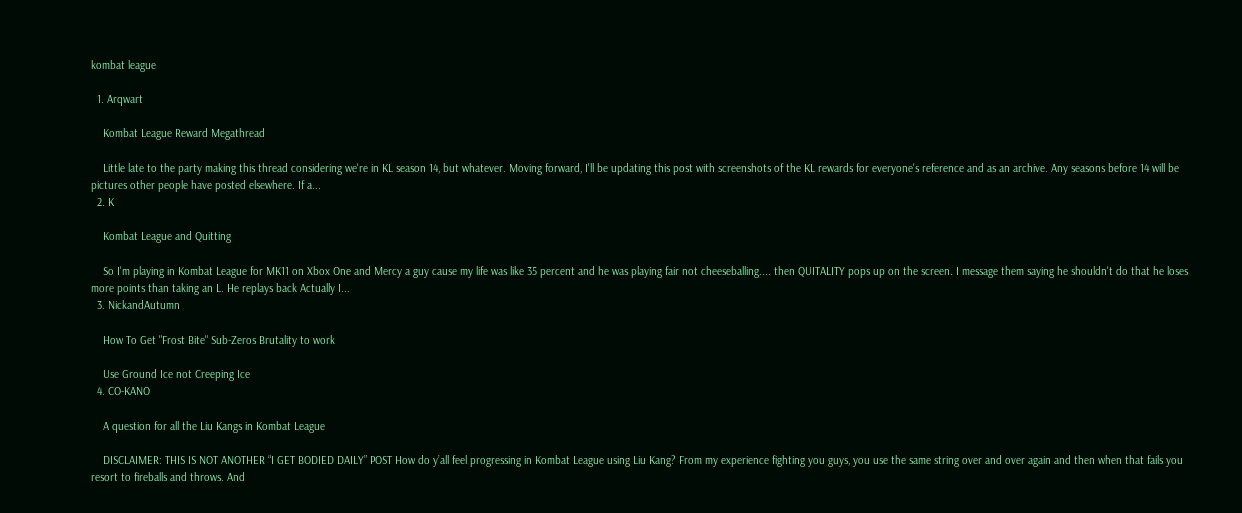kombat league

  1. Arqwart

    Kombat League Reward Megathread

    Little late to the party making this thread considering we're in KL season 14, but whatever. Moving forward, I'll be updating this post with screenshots of the KL rewards for everyone's reference and as an archive. Any seasons before 14 will be pictures other people have posted elsewhere. If a...
  2. K

    Kombat League and Quitting

    So I'm playing in Kombat League for MK11 on Xbox One and Mercy a guy cause my life was like 35 percent and he was playing fair not cheeseballing.... then QUITALITY pops up on the screen. I message them saying he shouldn't do that he loses more points than taking an L. He replays back Actually I...
  3. NickandAutumn

    How To Get "Frost Bite" Sub-Zeros Brutality to work

    Use Ground Ice not Creeping Ice
  4. CO-KANO

    A question for all the Liu Kangs in Kombat League

    DISCLAIMER: THIS IS NOT ANOTHER “I GET BODIED DAILY” POST How do y’all feel progressing in Kombat League using Liu Kang? From my experience fighting you guys, you use the same string over and over again and then when that fails you resort to fireballs and throws. And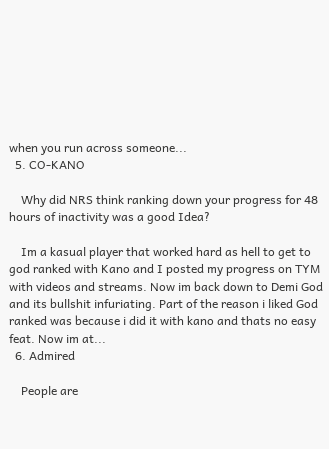when you run across someone...
  5. CO-KANO

    Why did NRS think ranking down your progress for 48 hours of inactivity was a good Idea?

    Im a kasual player that worked hard as hell to get to god ranked with Kano and I posted my progress on TYM with videos and streams. Now im back down to Demi God and its bullshit infuriating. Part of the reason i liked God ranked was because i did it with kano and thats no easy feat. Now im at...
  6. Admired

    People are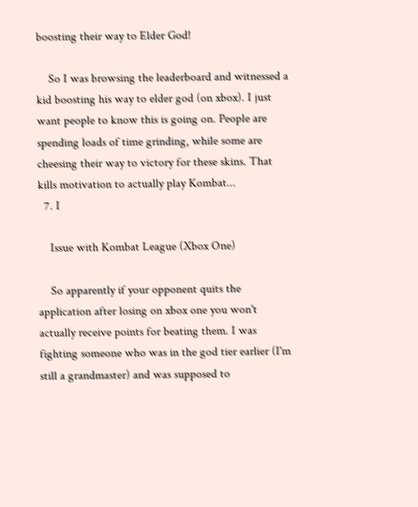boosting their way to Elder God!

    So I was browsing the leaderboard and witnessed a kid boosting his way to elder god (on xbox). I just want people to know this is going on. People are spending loads of time grinding, while some are cheesing their way to victory for these skins. That kills motivation to actually play Kombat...
  7. I

    Issue with Kombat League (Xbox One)

    So apparently if your opponent quits the application after losing on xbox one you won't actually receive points for beating them. I was fighting someone who was in the god tier earlier (I'm still a grandmaster) and was supposed to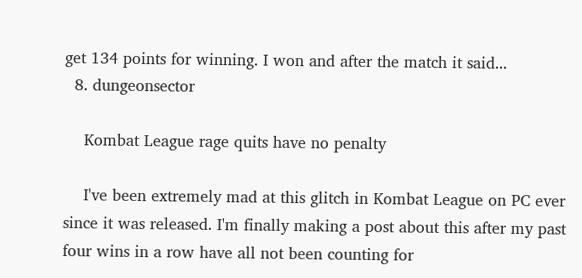get 134 points for winning. I won and after the match it said...
  8. dungeonsector

    Kombat League rage quits have no penalty

    I've been extremely mad at this glitch in Kombat League on PC ever since it was released. I'm finally making a post about this after my past four wins in a row have all not been counting for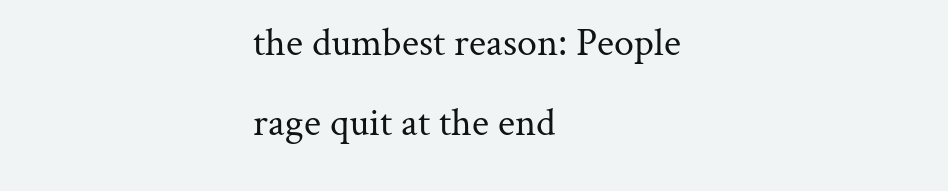the dumbest reason: People rage quit at the end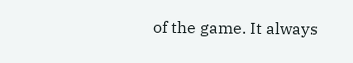of the game. It always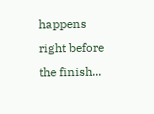happens right before the finish...